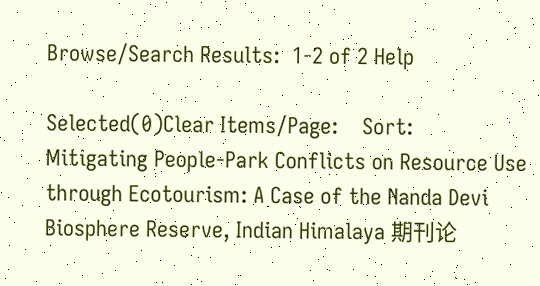Browse/Search Results:  1-2 of 2 Help

Selected(0)Clear Items/Page:    Sort:
Mitigating People-Park Conflicts on Resource Use through Ecotourism: A Case of the Nanda Devi Biosphere Reserve, Indian Himalaya 期刊论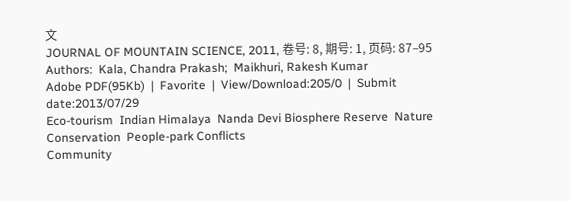文
JOURNAL OF MOUNTAIN SCIENCE, 2011, 卷号: 8, 期号: 1, 页码: 87–95
Authors:  Kala, Chandra Prakash;  Maikhuri, Rakesh Kumar
Adobe PDF(95Kb)  |  Favorite  |  View/Download:205/0  |  Submit date:2013/07/29
Eco-tourism  Indian Himalaya  Nanda Devi Biosphere Reserve  Nature Conservation  People-park Conflicts
Community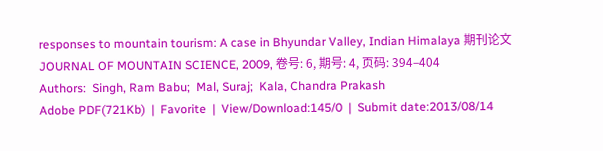responses to mountain tourism: A case in Bhyundar Valley, Indian Himalaya 期刊论文
JOURNAL OF MOUNTAIN SCIENCE, 2009, 卷号: 6, 期号: 4, 页码: 394–404
Authors:  Singh, Ram Babu;  Mal, Suraj;  Kala, Chandra Prakash
Adobe PDF(721Kb)  |  Favorite  |  View/Download:145/0  |  Submit date:2013/08/14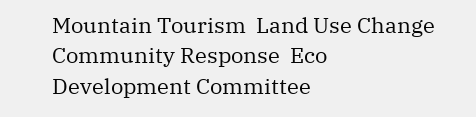Mountain Tourism  Land Use Change  Community Response  Eco Development Committee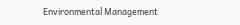Environmental Management